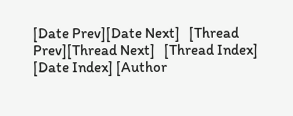[Date Prev][Date Next]   [Thread Prev][Thread Next]   [Thread Index] [Date Index] [Author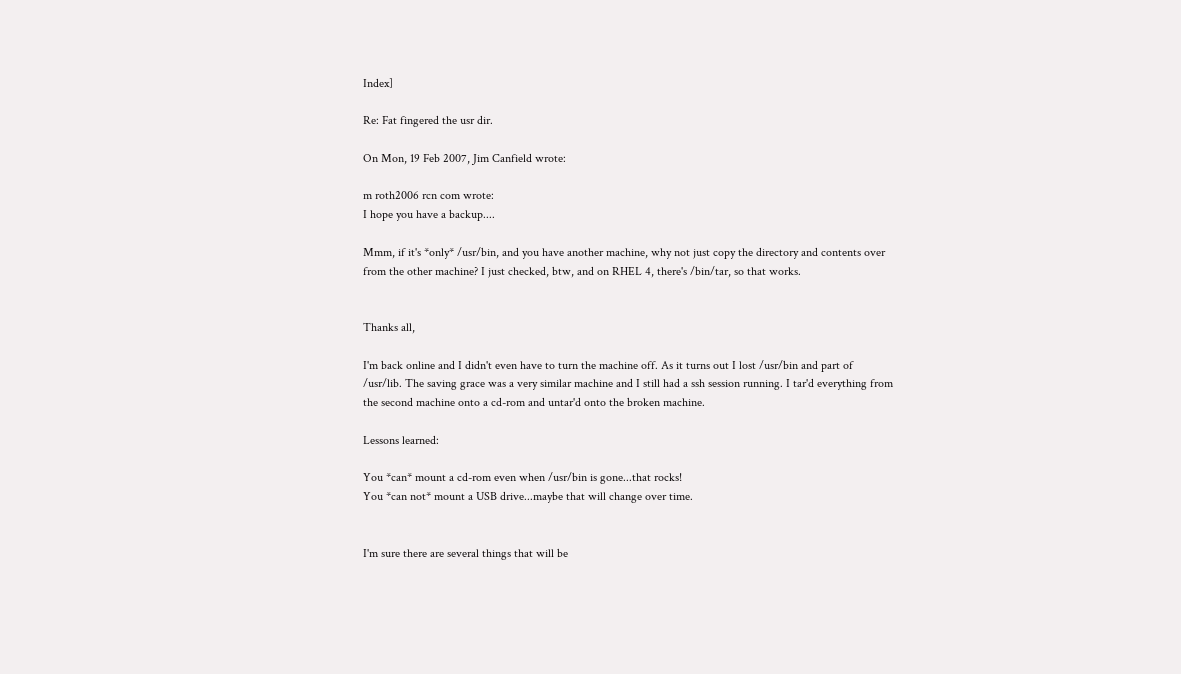Index]

Re: Fat fingered the usr dir.

On Mon, 19 Feb 2007, Jim Canfield wrote:

m roth2006 rcn com wrote:
I hope you have a backup....

Mmm, if it's *only* /usr/bin, and you have another machine, why not just copy the directory and contents over from the other machine? I just checked, btw, and on RHEL 4, there's /bin/tar, so that works.


Thanks all,

I'm back online and I didn't even have to turn the machine off. As it turns out I lost /usr/bin and part of /usr/lib. The saving grace was a very similar machine and I still had a ssh session running. I tar'd everything from the second machine onto a cd-rom and untar'd onto the broken machine.

Lessons learned:

You *can* mount a cd-rom even when /usr/bin is gone...that rocks!
You *can not* mount a USB drive...maybe that will change over time.


I'm sure there are several things that will be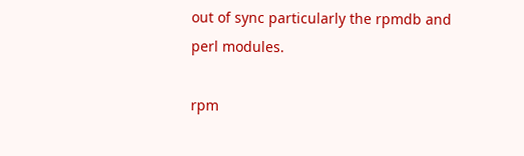out of sync particularly the rpmdb and perl modules.

rpm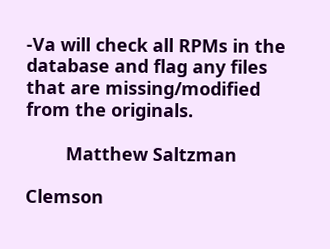-Va will check all RPMs in the database and flag any files that are missing/modified from the originals.

        Matthew Saltzman

Clemson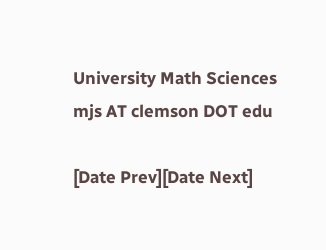University Math Sciences
mjs AT clemson DOT edu

[Date Prev][Date Next]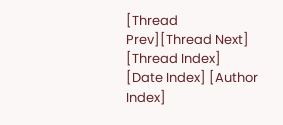[Thread Prev][Thread Next]   [Thread Index] [Date Index] [Author Index]